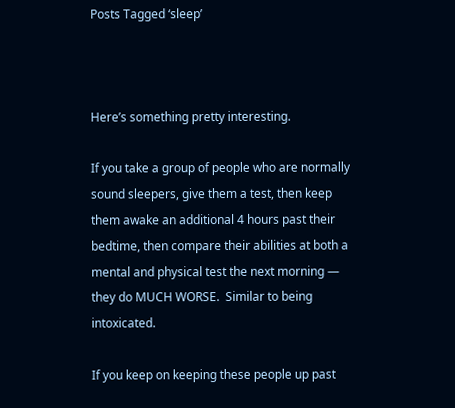Posts Tagged ‘sleep’



Here’s something pretty interesting.

If you take a group of people who are normally sound sleepers, give them a test, then keep them awake an additional 4 hours past their bedtime, then compare their abilities at both a mental and physical test the next morning — they do MUCH WORSE.  Similar to being intoxicated.

If you keep on keeping these people up past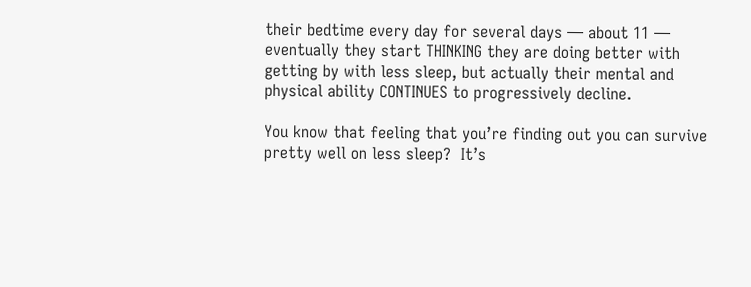their bedtime every day for several days — about 11 — eventually they start THINKING they are doing better with getting by with less sleep, but actually their mental and physical ability CONTINUES to progressively decline.

You know that feeling that you’re finding out you can survive pretty well on less sleep?  It’s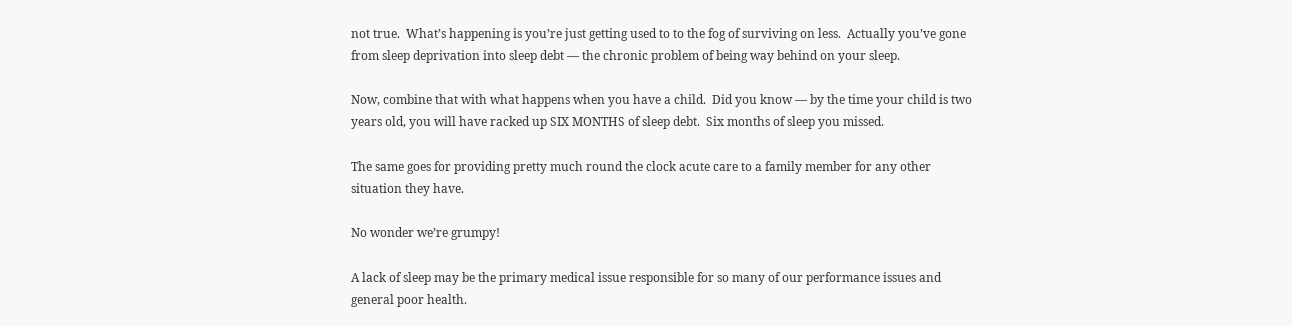not true.  What’s happening is you’re just getting used to to the fog of surviving on less.  Actually you’ve gone from sleep deprivation into sleep debt — the chronic problem of being way behind on your sleep.

Now, combine that with what happens when you have a child.  Did you know — by the time your child is two years old, you will have racked up SIX MONTHS of sleep debt.  Six months of sleep you missed.

The same goes for providing pretty much round the clock acute care to a family member for any other situation they have.

No wonder we’re grumpy!

A lack of sleep may be the primary medical issue responsible for so many of our performance issues and general poor health.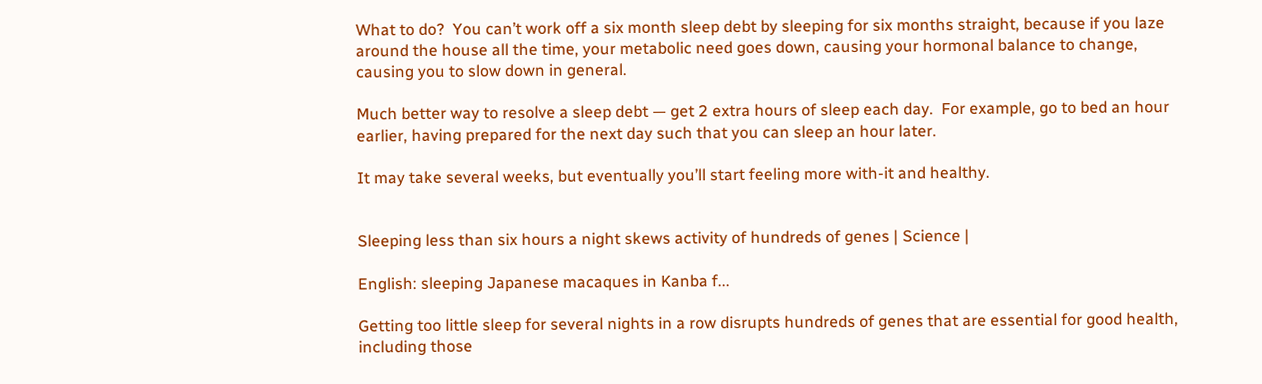What to do?  You can’t work off a six month sleep debt by sleeping for six months straight, because if you laze around the house all the time, your metabolic need goes down, causing your hormonal balance to change, causing you to slow down in general.

Much better way to resolve a sleep debt — get 2 extra hours of sleep each day.  For example, go to bed an hour earlier, having prepared for the next day such that you can sleep an hour later.

It may take several weeks, but eventually you’ll start feeling more with-it and healthy.


Sleeping less than six hours a night skews activity of hundreds of genes | Science |

English: sleeping Japanese macaques in Kanba f...

Getting too little sleep for several nights in a row disrupts hundreds of genes that are essential for good health, including those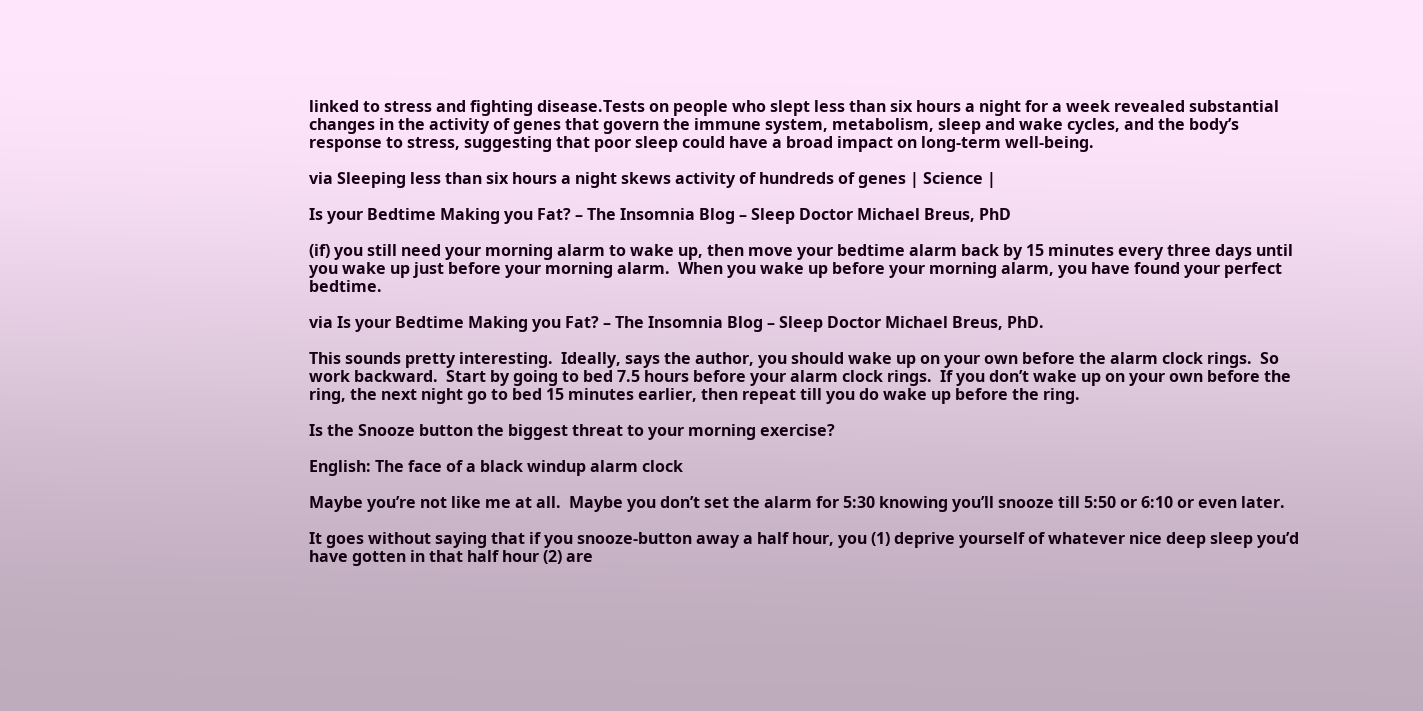linked to stress and fighting disease.Tests on people who slept less than six hours a night for a week revealed substantial changes in the activity of genes that govern the immune system, metabolism, sleep and wake cycles, and the body’s response to stress, suggesting that poor sleep could have a broad impact on long-term well-being.

via Sleeping less than six hours a night skews activity of hundreds of genes | Science |

Is your Bedtime Making you Fat? – The Insomnia Blog – Sleep Doctor Michael Breus, PhD

(if) you still need your morning alarm to wake up, then move your bedtime alarm back by 15 minutes every three days until you wake up just before your morning alarm.  When you wake up before your morning alarm, you have found your perfect bedtime.

via Is your Bedtime Making you Fat? – The Insomnia Blog – Sleep Doctor Michael Breus, PhD.

This sounds pretty interesting.  Ideally, says the author, you should wake up on your own before the alarm clock rings.  So work backward.  Start by going to bed 7.5 hours before your alarm clock rings.  If you don’t wake up on your own before the ring, the next night go to bed 15 minutes earlier, then repeat till you do wake up before the ring.

Is the Snooze button the biggest threat to your morning exercise?

English: The face of a black windup alarm clock

Maybe you’re not like me at all.  Maybe you don’t set the alarm for 5:30 knowing you’ll snooze till 5:50 or 6:10 or even later.

It goes without saying that if you snooze-button away a half hour, you (1) deprive yourself of whatever nice deep sleep you’d have gotten in that half hour (2) are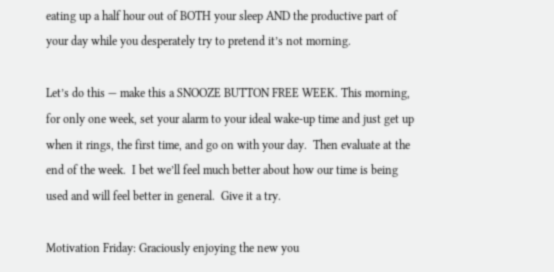eating up a half hour out of BOTH your sleep AND the productive part of your day while you desperately try to pretend it’s not morning.

Let’s do this — make this a SNOOZE BUTTON FREE WEEK. This morning, for only one week, set your alarm to your ideal wake-up time and just get up when it rings, the first time, and go on with your day.  Then evaluate at the end of the week.  I bet we’ll feel much better about how our time is being used and will feel better in general.  Give it a try.

Motivation Friday: Graciously enjoying the new you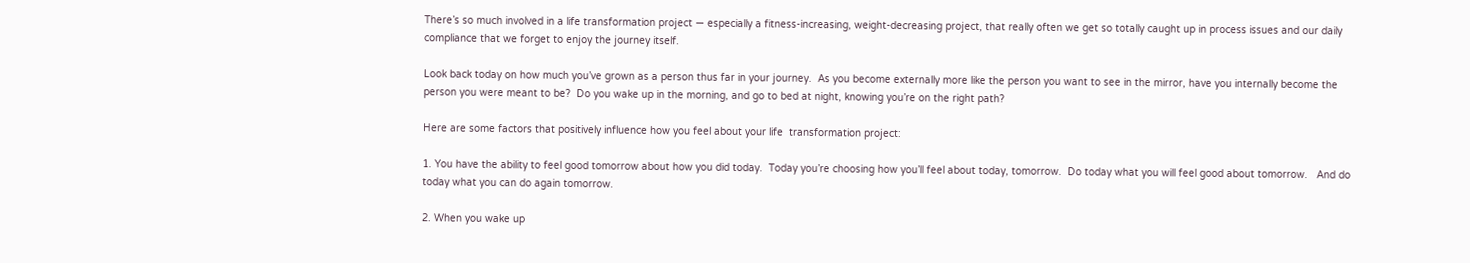There’s so much involved in a life transformation project — especially a fitness-increasing, weight-decreasing project, that really often we get so totally caught up in process issues and our daily compliance that we forget to enjoy the journey itself.

Look back today on how much you’ve grown as a person thus far in your journey.  As you become externally more like the person you want to see in the mirror, have you internally become the person you were meant to be?  Do you wake up in the morning, and go to bed at night, knowing you’re on the right path?

Here are some factors that positively influence how you feel about your life  transformation project:

1. You have the ability to feel good tomorrow about how you did today.  Today you’re choosing how you’ll feel about today, tomorrow.  Do today what you will feel good about tomorrow.   And do today what you can do again tomorrow.

2. When you wake up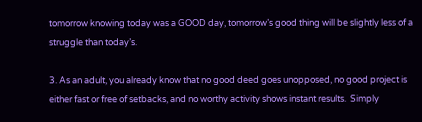tomorrow knowing today was a GOOD day, tomorrow’s good thing will be slightly less of a struggle than today’s.

3. As an adult, you already know that no good deed goes unopposed, no good project is either fast or free of setbacks, and no worthy activity shows instant results.  Simply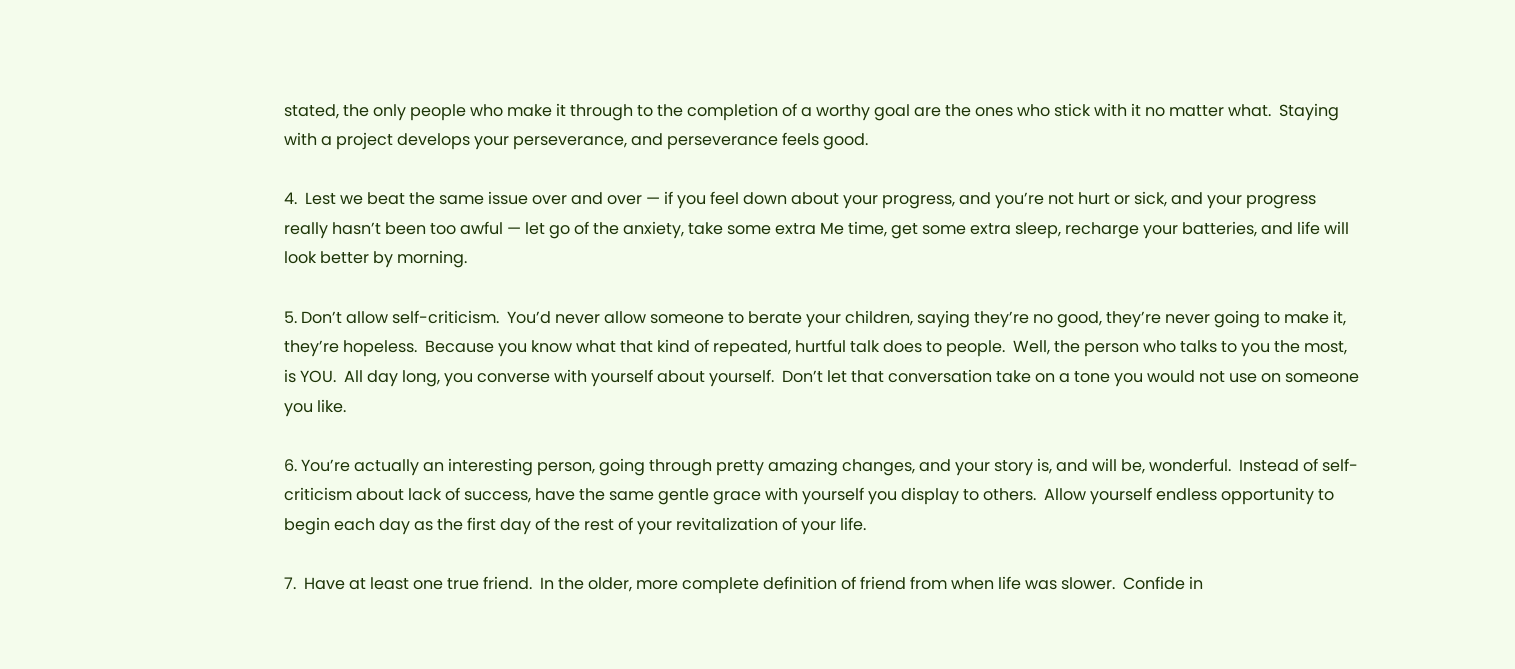stated, the only people who make it through to the completion of a worthy goal are the ones who stick with it no matter what.  Staying with a project develops your perseverance, and perseverance feels good.

4.  Lest we beat the same issue over and over — if you feel down about your progress, and you’re not hurt or sick, and your progress really hasn’t been too awful — let go of the anxiety, take some extra Me time, get some extra sleep, recharge your batteries, and life will look better by morning.

5. Don’t allow self-criticism.  You’d never allow someone to berate your children, saying they’re no good, they’re never going to make it, they’re hopeless.  Because you know what that kind of repeated, hurtful talk does to people.  Well, the person who talks to you the most, is YOU.  All day long, you converse with yourself about yourself.  Don’t let that conversation take on a tone you would not use on someone you like.

6. You’re actually an interesting person, going through pretty amazing changes, and your story is, and will be, wonderful.  Instead of self-criticism about lack of success, have the same gentle grace with yourself you display to others.  Allow yourself endless opportunity to begin each day as the first day of the rest of your revitalization of your life.

7.  Have at least one true friend.  In the older, more complete definition of friend from when life was slower.  Confide in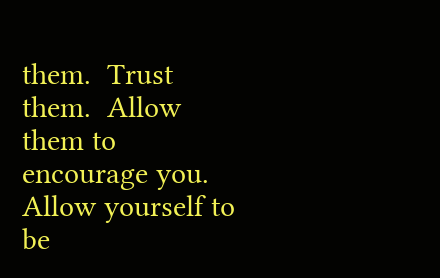them.  Trust them.  Allow them to encourage you.  Allow yourself to be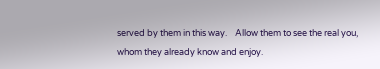served by them in this way.    Allow them to see the real you, whom they already know and enjoy.